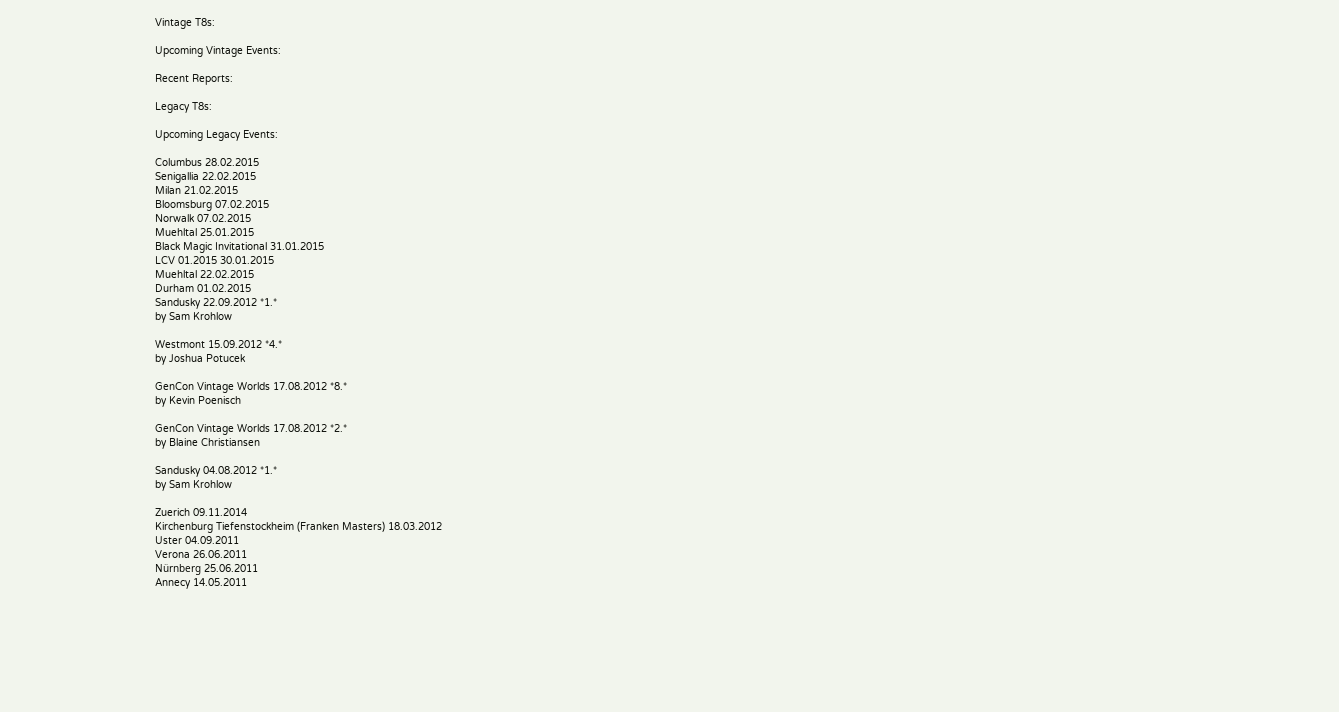Vintage T8s:

Upcoming Vintage Events:

Recent Reports:

Legacy T8s:

Upcoming Legacy Events:

Columbus 28.02.2015
Senigallia 22.02.2015
Milan 21.02.2015
Bloomsburg 07.02.2015
Norwalk 07.02.2015
Muehltal 25.01.2015
Black Magic Invitational 31.01.2015
LCV 01.2015 30.01.2015
Muehltal 22.02.2015
Durham 01.02.2015
Sandusky 22.09.2012 *1.*
by Sam Krohlow

Westmont 15.09.2012 *4.*
by Joshua Potucek

GenCon Vintage Worlds 17.08.2012 *8.*
by Kevin Poenisch

GenCon Vintage Worlds 17.08.2012 *2.*
by Blaine Christiansen

Sandusky 04.08.2012 *1.*
by Sam Krohlow

Zuerich 09.11.2014
Kirchenburg Tiefenstockheim (Franken Masters) 18.03.2012
Uster 04.09.2011
Verona 26.06.2011
Nürnberg 25.06.2011
Annecy 14.05.2011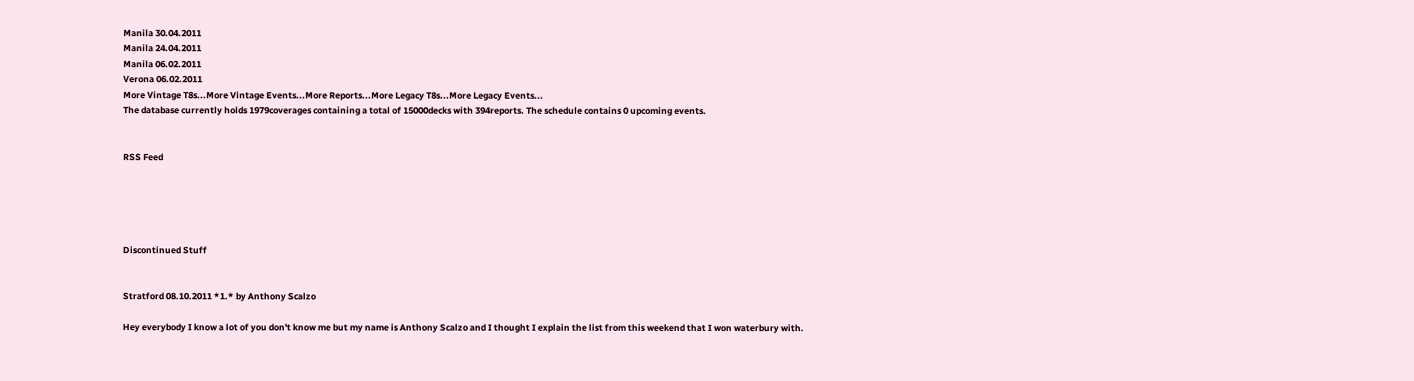Manila 30.04.2011
Manila 24.04.2011
Manila 06.02.2011
Verona 06.02.2011
More Vintage T8s...More Vintage Events...More Reports...More Legacy T8s...More Legacy Events...
The database currently holds 1979coverages containing a total of 15000decks with 394reports. The schedule contains 0 upcoming events.


RSS Feed





Discontinued Stuff


Stratford 08.10.2011 *1.* by Anthony Scalzo

Hey everybody I know a lot of you don't know me but my name is Anthony Scalzo and I thought I explain the list from this weekend that I won waterbury with.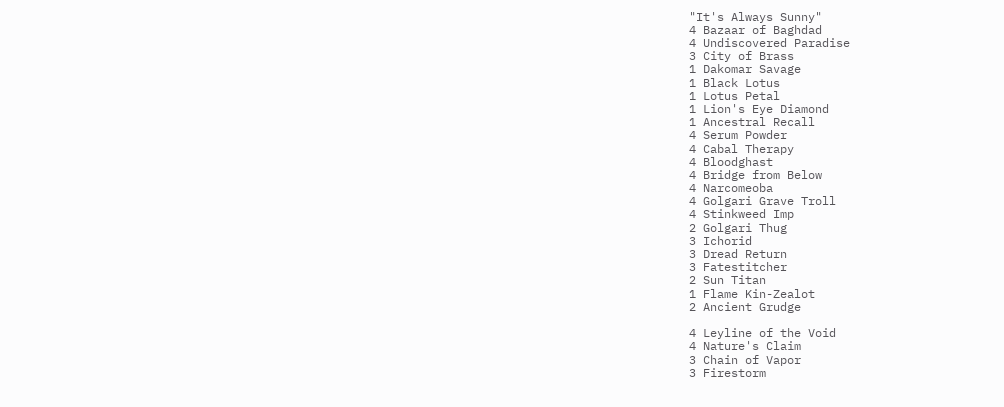"It's Always Sunny"
4 Bazaar of Baghdad
4 Undiscovered Paradise
3 City of Brass
1 Dakomar Savage
1 Black Lotus
1 Lotus Petal
1 Lion's Eye Diamond
1 Ancestral Recall
4 Serum Powder
4 Cabal Therapy
4 Bloodghast
4 Bridge from Below
4 Narcomeoba
4 Golgari Grave Troll
4 Stinkweed Imp
2 Golgari Thug
3 Ichorid
3 Dread Return
3 Fatestitcher
2 Sun Titan
1 Flame Kin-Zealot
2 Ancient Grudge

4 Leyline of the Void
4 Nature's Claim
3 Chain of Vapor
3 Firestorm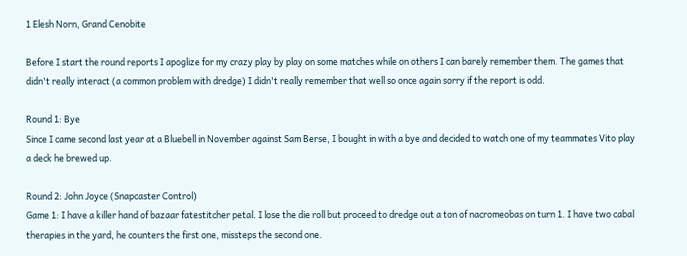1 Elesh Norn, Grand Cenobite

Before I start the round reports I apoglize for my crazy play by play on some matches while on others I can barely remember them. The games that didn't really interact (a common problem with dredge) I didn't really remember that well so once again sorry if the report is odd.

Round 1: Bye
Since I came second last year at a Bluebell in November against Sam Berse, I bought in with a bye and decided to watch one of my teammates Vito play a deck he brewed up.

Round 2: John Joyce (Snapcaster Control)
Game 1: I have a killer hand of bazaar fatestitcher petal. I lose the die roll but proceed to dredge out a ton of nacromeobas on turn 1. I have two cabal therapies in the yard, he counters the first one, missteps the second one.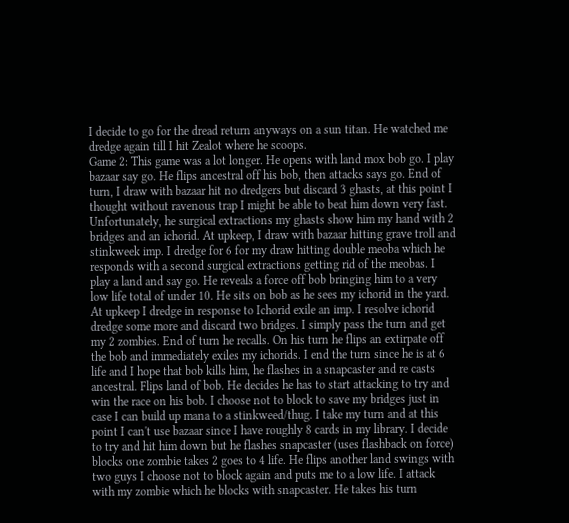I decide to go for the dread return anyways on a sun titan. He watched me dredge again till I hit Zealot where he scoops.
Game 2: This game was a lot longer. He opens with land mox bob go. I play bazaar say go. He flips ancestral off his bob, then attacks says go. End of turn, I draw with bazaar hit no dredgers but discard 3 ghasts, at this point I thought without ravenous trap I might be able to beat him down very fast. Unfortunately, he surgical extractions my ghasts show him my hand with 2 bridges and an ichorid. At upkeep, I draw with bazaar hitting grave troll and stinkweek imp. I dredge for 6 for my draw hitting double meoba which he responds with a second surgical extractions getting rid of the meobas. I play a land and say go. He reveals a force off bob bringing him to a very low life total of under 10. He sits on bob as he sees my ichorid in the yard. At upkeep I dredge in response to Ichorid exile an imp. I resolve ichorid dredge some more and discard two bridges. I simply pass the turn and get my 2 zombies. End of turn he recalls. On his turn he flips an extirpate off the bob and immediately exiles my ichorids. I end the turn since he is at 6 life and I hope that bob kills him, he flashes in a snapcaster and re casts ancestral. Flips land of bob. He decides he has to start attacking to try and win the race on his bob. I choose not to block to save my bridges just in case I can build up mana to a stinkweed/thug. I take my turn and at this point I can't use bazaar since I have roughly 8 cards in my library. I decide to try and hit him down but he flashes snapcaster (uses flashback on force) blocks one zombie takes 2 goes to 4 life. He flips another land swings with two guys I choose not to block again and puts me to a low life. I attack with my zombie which he blocks with snapcaster. He takes his turn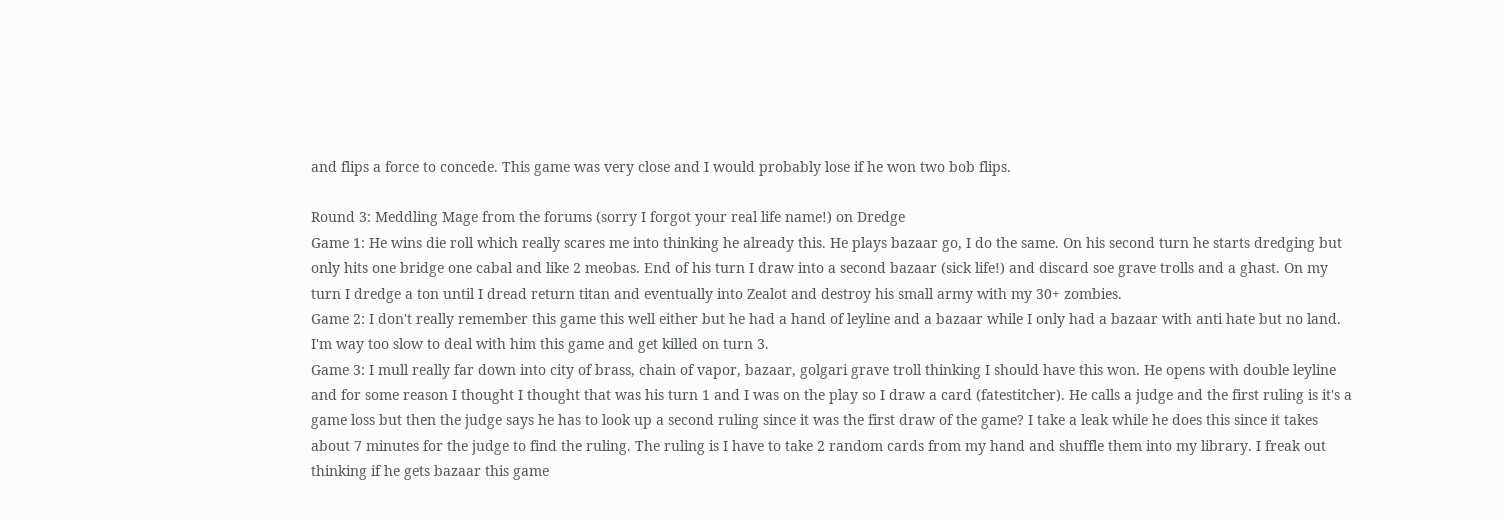and flips a force to concede. This game was very close and I would probably lose if he won two bob flips.

Round 3: Meddling Mage from the forums (sorry I forgot your real life name!) on Dredge
Game 1: He wins die roll which really scares me into thinking he already this. He plays bazaar go, I do the same. On his second turn he starts dredging but only hits one bridge one cabal and like 2 meobas. End of his turn I draw into a second bazaar (sick life!) and discard soe grave trolls and a ghast. On my turn I dredge a ton until I dread return titan and eventually into Zealot and destroy his small army with my 30+ zombies.
Game 2: I don't really remember this game this well either but he had a hand of leyline and a bazaar while I only had a bazaar with anti hate but no land. I'm way too slow to deal with him this game and get killed on turn 3.
Game 3: I mull really far down into city of brass, chain of vapor, bazaar, golgari grave troll thinking I should have this won. He opens with double leyline and for some reason I thought I thought that was his turn 1 and I was on the play so I draw a card (fatestitcher). He calls a judge and the first ruling is it's a game loss but then the judge says he has to look up a second ruling since it was the first draw of the game? I take a leak while he does this since it takes about 7 minutes for the judge to find the ruling. The ruling is I have to take 2 random cards from my hand and shuffle them into my library. I freak out thinking if he gets bazaar this game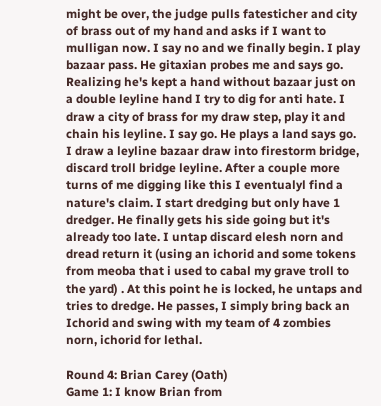might be over, the judge pulls fatesticher and city of brass out of my hand and asks if I want to mulligan now. I say no and we finally begin. I play bazaar pass. He gitaxian probes me and says go. Realizing he's kept a hand without bazaar just on a double leyline hand I try to dig for anti hate. I draw a city of brass for my draw step, play it and chain his leyline. I say go. He plays a land says go. I draw a leyline bazaar draw into firestorm bridge, discard troll bridge leyline. After a couple more turns of me digging like this I eventualyl find a nature's claim. I start dredging but only have 1 dredger. He finally gets his side going but it's already too late. I untap discard elesh norn and dread return it (using an ichorid and some tokens from meoba that i used to cabal my grave troll to the yard) . At this point he is locked, he untaps and tries to dredge. He passes, I simply bring back an Ichorid and swing with my team of 4 zombies norn, ichorid for lethal.

Round 4: Brian Carey (Oath)
Game 1: I know Brian from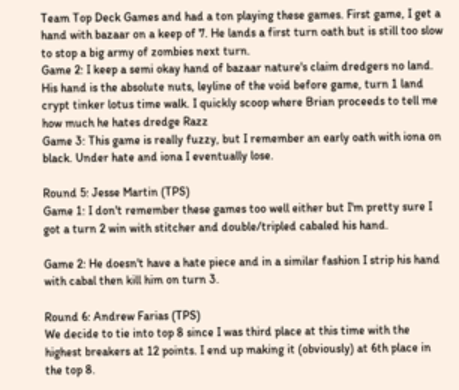Team Top Deck Games and had a ton playing these games. First game, I get a hand with bazaar on a keep of 7. He lands a first turn oath but is still too slow to stop a big army of zombies next turn.
Game 2: I keep a semi okay hand of bazaar nature's claim dredgers no land. His hand is the absolute nuts, leyline of the void before game, turn 1 land crypt tinker lotus time walk. I quickly scoop where Brian proceeds to tell me how much he hates dredge Razz
Game 3: This game is really fuzzy, but I remember an early oath with iona on black. Under hate and iona I eventually lose.

Round 5: Jesse Martin (TPS)
Game 1: I don't remember these games too well either but I'm pretty sure I got a turn 2 win with stitcher and double/tripled cabaled his hand.

Game 2: He doesn't have a hate piece and in a similar fashion I strip his hand with cabal then kill him on turn 3.

Round 6: Andrew Farias (TPS)
We decide to tie into top 8 since I was third place at this time with the highest breakers at 12 points. I end up making it (obviously) at 6th place in the top 8.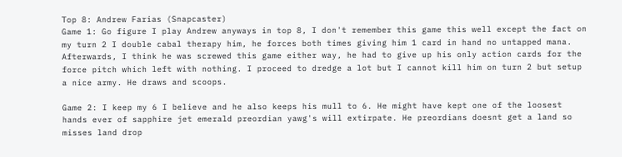Top 8: Andrew Farias (Snapcaster)
Game 1: Go figure I play Andrew anyways in top 8, I don't remember this game this well except the fact on my turn 2 I double cabal therapy him, he forces both times giving him 1 card in hand no untapped mana. Afterwards, I think he was screwed this game either way, he had to give up his only action cards for the force pitch which left with nothing. I proceed to dredge a lot but I cannot kill him on turn 2 but setup a nice army. He draws and scoops.

Game 2: I keep my 6 I believe and he also keeps his mull to 6. He might have kept one of the loosest hands ever of sapphire jet emerald preordian yawg's will extirpate. He preordians doesnt get a land so misses land drop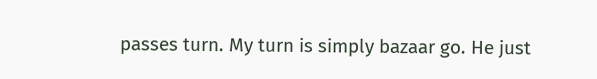passes turn. My turn is simply bazaar go. He just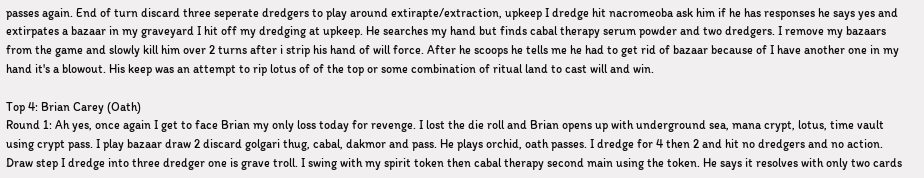passes again. End of turn discard three seperate dredgers to play around extirapte/extraction, upkeep I dredge hit nacromeoba ask him if he has responses he says yes and extirpates a bazaar in my graveyard I hit off my dredging at upkeep. He searches my hand but finds cabal therapy serum powder and two dredgers. I remove my bazaars from the game and slowly kill him over 2 turns after i strip his hand of will force. After he scoops he tells me he had to get rid of bazaar because of I have another one in my hand it's a blowout. His keep was an attempt to rip lotus of of the top or some combination of ritual land to cast will and win.

Top 4: Brian Carey (Oath)
Round 1: Ah yes, once again I get to face Brian my only loss today for revenge. I lost the die roll and Brian opens up with underground sea, mana crypt, lotus, time vault using crypt pass. I play bazaar draw 2 discard golgari thug, cabal, dakmor and pass. He plays orchid, oath passes. I dredge for 4 then 2 and hit no dredgers and no action. Draw step I dredge into three dredger one is grave troll. I swing with my spirit token then cabal therapy second main using the token. He says it resolves with only two cards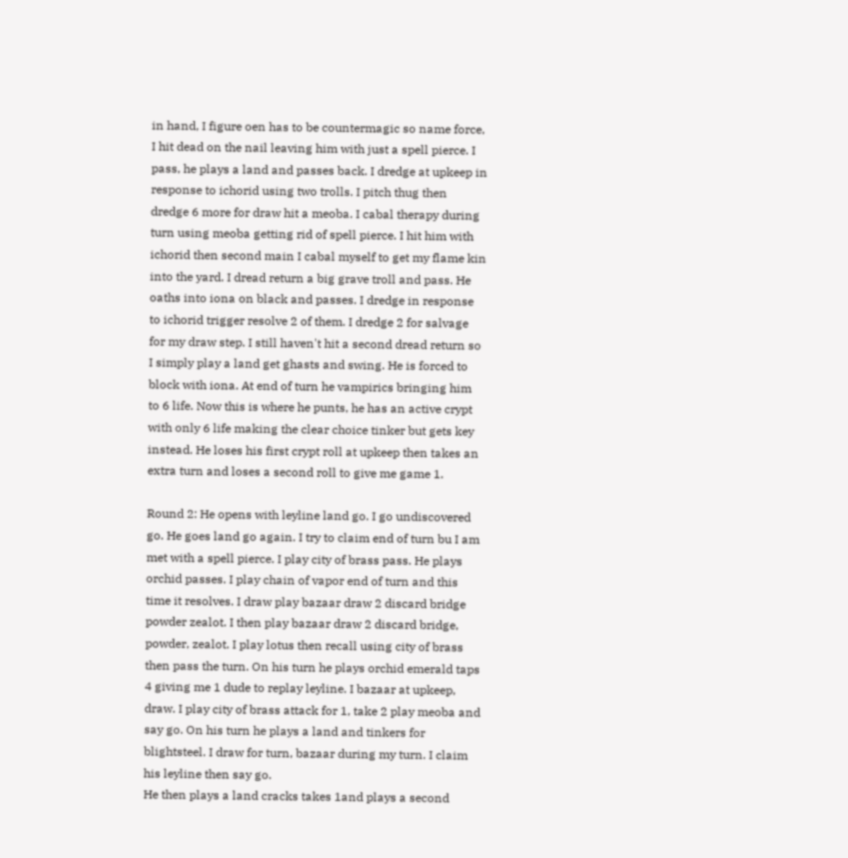in hand, I figure oen has to be countermagic so name force, I hit dead on the nail leaving him with just a spell pierce. I pass, he plays a land and passes back. I dredge at upkeep in response to ichorid using two trolls. I pitch thug then dredge 6 more for draw hit a meoba. I cabal therapy during turn using meoba getting rid of spell pierce. I hit him with ichorid then second main I cabal myself to get my flame kin into the yard. I dread return a big grave troll and pass. He oaths into iona on black and passes. I dredge in response to ichorid trigger resolve 2 of them. I dredge 2 for salvage for my draw step. I still haven't hit a second dread return so I simply play a land get ghasts and swing. He is forced to block with iona. At end of turn he vampirics bringing him to 6 life. Now this is where he punts, he has an active crypt with only 6 life making the clear choice tinker but gets key instead. He loses his first crypt roll at upkeep then takes an extra turn and loses a second roll to give me game 1.

Round 2: He opens with leyline land go. I go undiscovered go. He goes land go again. I try to claim end of turn bu I am met with a spell pierce. I play city of brass pass. He plays orchid passes. I play chain of vapor end of turn and this time it resolves. I draw play bazaar draw 2 discard bridge powder zealot. I then play bazaar draw 2 discard bridge, powder, zealot. I play lotus then recall using city of brass then pass the turn. On his turn he plays orchid emerald taps 4 giving me 1 dude to replay leyline. I bazaar at upkeep, draw. I play city of brass attack for 1, take 2 play meoba and say go. On his turn he plays a land and tinkers for blightsteel. I draw for turn, bazaar during my turn. I claim his leyline then say go.
He then plays a land cracks takes 1and plays a second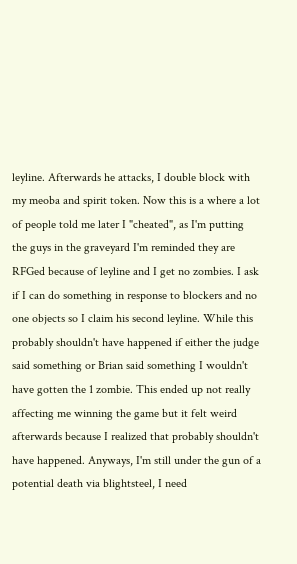leyline. Afterwards he attacks, I double block with my meoba and spirit token. Now this is a where a lot of people told me later I "cheated", as I'm putting the guys in the graveyard I'm reminded they are RFGed because of leyline and I get no zombies. I ask if I can do something in response to blockers and no one objects so I claim his second leyline. While this probably shouldn't have happened if either the judge said something or Brian said something I wouldn't have gotten the 1 zombie. This ended up not really affecting me winning the game but it felt weird afterwards because I realized that probably shouldn't have happened. Anyways, I'm still under the gun of a potential death via blightsteel, I need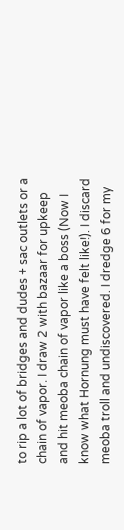to rip a lot of bridges and dudes + sac outlets or a chain of vapor. I draw 2 with bazaar for upkeep and hit meoba chain of vapor like a boss (Now I know what Hornung must have felt like!). I discard meoba troll and undiscovered. I dredge 6 for my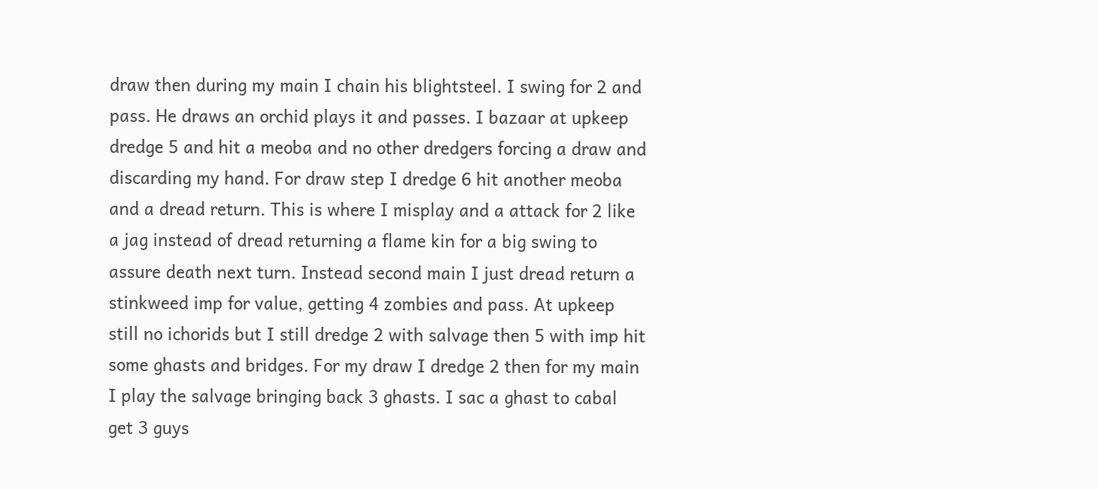draw then during my main I chain his blightsteel. I swing for 2 and pass. He draws an orchid plays it and passes. I bazaar at upkeep dredge 5 and hit a meoba and no other dredgers forcing a draw and discarding my hand. For draw step I dredge 6 hit another meoba and a dread return. This is where I misplay and a attack for 2 like a jag instead of dread returning a flame kin for a big swing to assure death next turn. Instead second main I just dread return a stinkweed imp for value, getting 4 zombies and pass. At upkeep still no ichorids but I still dredge 2 with salvage then 5 with imp hit some ghasts and bridges. For my draw I dredge 2 then for my main I play the salvage bringing back 3 ghasts. I sac a ghast to cabal get 3 guys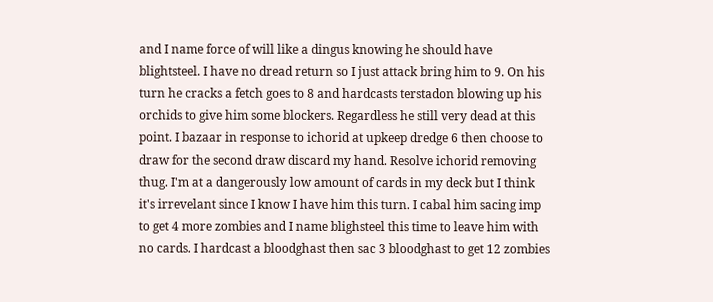and I name force of will like a dingus knowing he should have blightsteel. I have no dread return so I just attack bring him to 9. On his turn he cracks a fetch goes to 8 and hardcasts terstadon blowing up his orchids to give him some blockers. Regardless he still very dead at this point. I bazaar in response to ichorid at upkeep dredge 6 then choose to draw for the second draw discard my hand. Resolve ichorid removing thug. I'm at a dangerously low amount of cards in my deck but I think it's irrevelant since I know I have him this turn. I cabal him sacing imp to get 4 more zombies and I name blighsteel this time to leave him with no cards. I hardcast a bloodghast then sac 3 bloodghast to get 12 zombies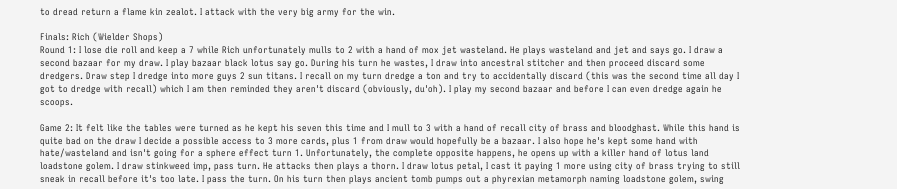to dread return a flame kin zealot. I attack with the very big army for the win.

Finals: Rich (Wielder Shops)
Round 1: I lose die roll and keep a 7 while Rich unfortunately mulls to 2 with a hand of mox jet wasteland. He plays wasteland and jet and says go. I draw a second bazaar for my draw. I play bazaar black lotus say go. During his turn he wastes, I draw into ancestral stitcher and then proceed discard some dredgers. Draw step I dredge into more guys 2 sun titans. I recall on my turn dredge a ton and try to accidentally discard (this was the second time all day I got to dredge with recall) which I am then reminded they aren't discard (obviously, du'oh). I play my second bazaar and before I can even dredge again he scoops.

Game 2: It felt like the tables were turned as he kept his seven this time and I mull to 3 with a hand of recall city of brass and bloodghast. While this hand is quite bad on the draw I decide a possible access to 3 more cards, plus 1 from draw would hopefully be a bazaar. I also hope he's kept some hand with hate/wasteland and isn't going for a sphere effect turn 1. Unfortunately, the complete opposite happens, he opens up with a killer hand of lotus land loadstone golem. I draw stinkweed imp, pass turn. He attacks then plays a thorn. I draw lotus petal, I cast it paying 1 more using city of brass trying to still sneak in recall before it's too late. I pass the turn. On his turn then plays ancient tomb pumps out a phyrexian metamorph naming loadstone golem, swing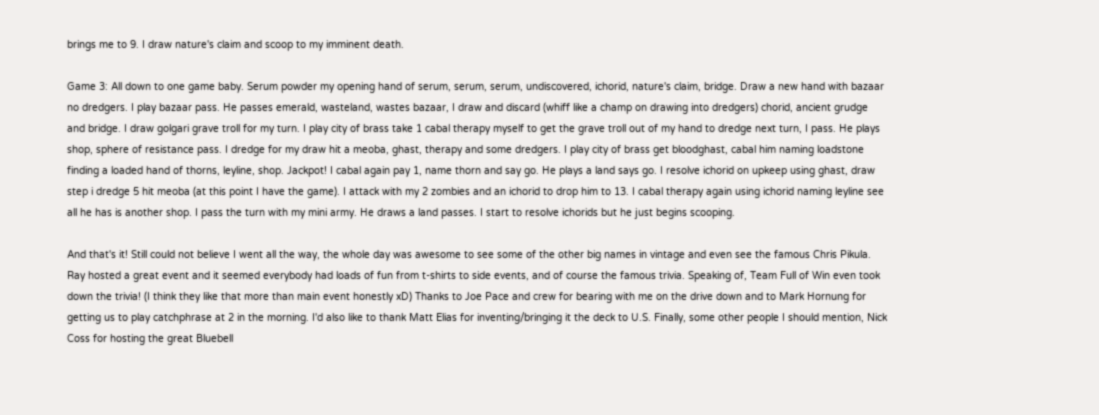brings me to 9. I draw nature's claim and scoop to my imminent death.

Game 3: All down to one game baby. Serum powder my opening hand of serum, serum, serum, undiscovered, ichorid, nature's claim, bridge. Draw a new hand with bazaar no dredgers. I play bazaar pass. He passes emerald, wasteland, wastes bazaar, I draw and discard (whiff like a champ on drawing into dredgers) chorid, ancient grudge and bridge. I draw golgari grave troll for my turn. I play city of brass take 1 cabal therapy myself to get the grave troll out of my hand to dredge next turn, I pass. He plays shop, sphere of resistance pass. I dredge for my draw hit a meoba, ghast, therapy and some dredgers. I play city of brass get bloodghast, cabal him naming loadstone finding a loaded hand of thorns, leyline, shop. Jackpot! I cabal again pay 1, name thorn and say go. He plays a land says go. I resolve ichorid on upkeep using ghast, draw step i dredge 5 hit meoba (at this point I have the game). I attack with my 2 zombies and an ichorid to drop him to 13. I cabal therapy again using ichorid naming leyline see all he has is another shop. I pass the turn with my mini army. He draws a land passes. I start to resolve ichorids but he just begins scooping.

And that's it! Still could not believe I went all the way, the whole day was awesome to see some of the other big names in vintage and even see the famous Chris Pikula. Ray hosted a great event and it seemed everybody had loads of fun from t-shirts to side events, and of course the famous trivia. Speaking of, Team Full of Win even took down the trivia! (I think they like that more than main event honestly xD) Thanks to Joe Pace and crew for bearing with me on the drive down and to Mark Hornung for getting us to play catchphrase at 2 in the morning. I'd also like to thank Matt Elias for inventing/bringing it the deck to U.S. Finally, some other people I should mention, Nick Coss for hosting the great Bluebell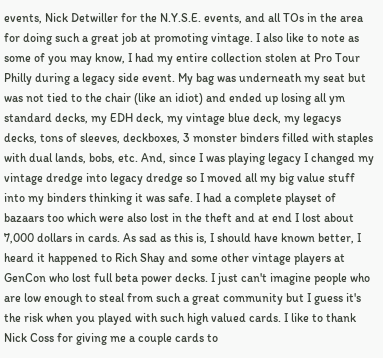events, Nick Detwiller for the N.Y.S.E. events, and all TOs in the area for doing such a great job at promoting vintage. I also like to note as some of you may know, I had my entire collection stolen at Pro Tour Philly during a legacy side event. My bag was underneath my seat but was not tied to the chair (like an idiot) and ended up losing all ym standard decks, my EDH deck, my vintage blue deck, my legacys decks, tons of sleeves, deckboxes, 3 monster binders filled with staples with dual lands, bobs, etc. And, since I was playing legacy I changed my vintage dredge into legacy dredge so I moved all my big value stuff into my binders thinking it was safe. I had a complete playset of bazaars too which were also lost in the theft and at end I lost about 7,000 dollars in cards. As sad as this is, I should have known better, I heard it happened to Rich Shay and some other vintage players at GenCon who lost full beta power decks. I just can't imagine people who are low enough to steal from such a great community but I guess it's the risk when you played with such high valued cards. I like to thank Nick Coss for giving me a couple cards to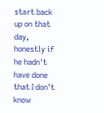start back up on that day, honestly if he hadn't have done that I don't know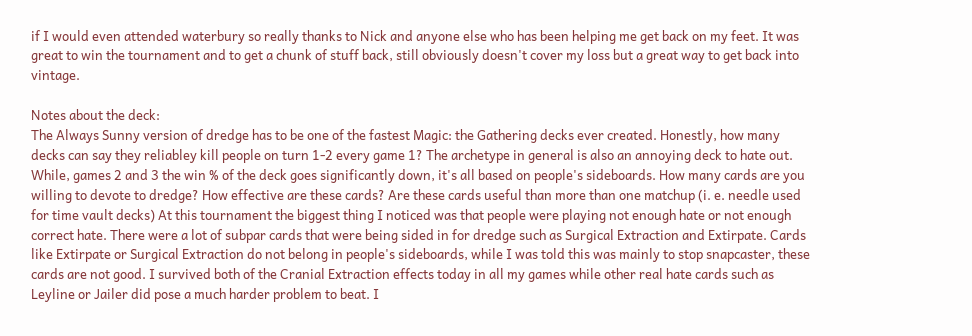if I would even attended waterbury so really thanks to Nick and anyone else who has been helping me get back on my feet. It was great to win the tournament and to get a chunk of stuff back, still obviously doesn't cover my loss but a great way to get back into vintage.

Notes about the deck:
The Always Sunny version of dredge has to be one of the fastest Magic: the Gathering decks ever created. Honestly, how many decks can say they reliabley kill people on turn 1-2 every game 1? The archetype in general is also an annoying deck to hate out. While, games 2 and 3 the win % of the deck goes significantly down, it's all based on people's sideboards. How many cards are you willing to devote to dredge? How effective are these cards? Are these cards useful than more than one matchup (i. e. needle used for time vault decks) At this tournament the biggest thing I noticed was that people were playing not enough hate or not enough correct hate. There were a lot of subpar cards that were being sided in for dredge such as Surgical Extraction and Extirpate. Cards like Extirpate or Surgical Extraction do not belong in people's sideboards, while I was told this was mainly to stop snapcaster, these cards are not good. I survived both of the Cranial Extraction effects today in all my games while other real hate cards such as Leyline or Jailer did pose a much harder problem to beat. I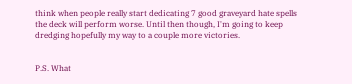think when people really start dedicating 7 good graveyard hate spells the deck will perform worse. Until then though, I'm going to keep dredging hopefully my way to a couple more victories.


P.S. What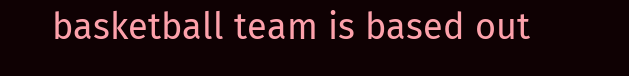basketball team is based out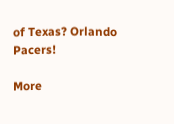of Texas? Orlando Pacers!

More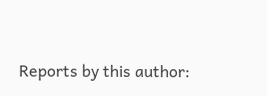Reports by this author: